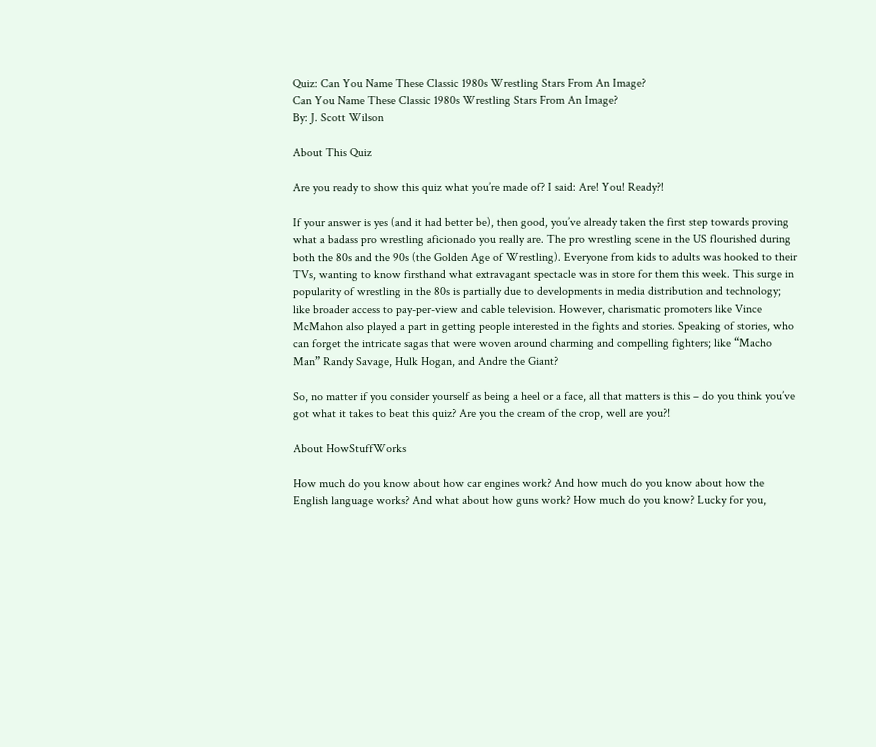Quiz: Can You Name These Classic 1980s Wrestling Stars From An Image?
Can You Name These Classic 1980s Wrestling Stars From An Image?
By: J. Scott Wilson

About This Quiz

Are you ready to show this quiz what you’re made of? I said: Are! You! Ready?!

If your answer is yes (and it had better be), then good, you’ve already taken the first step towards proving what a badass pro wrestling aficionado you really are. The pro wrestling scene in the US flourished during both the 80s and the 90s (the Golden Age of Wrestling). Everyone from kids to adults was hooked to their TVs, wanting to know firsthand what extravagant spectacle was in store for them this week. This surge in popularity of wrestling in the 80s is partially due to developments in media distribution and technology; like broader access to pay-per-view and cable television. However, charismatic promoters like Vince McMahon also played a part in getting people interested in the fights and stories. Speaking of stories, who can forget the intricate sagas that were woven around charming and compelling fighters; like “Macho Man” Randy Savage, Hulk Hogan, and Andre the Giant?

So, no matter if you consider yourself as being a heel or a face, all that matters is this – do you think you’ve got what it takes to beat this quiz? Are you the cream of the crop, well are you?!

About HowStuffWorks

How much do you know about how car engines work? And how much do you know about how the English language works? And what about how guns work? How much do you know? Lucky for you,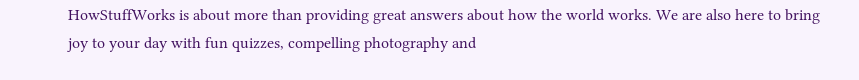HowStuffWorks is about more than providing great answers about how the world works. We are also here to bring joy to your day with fun quizzes, compelling photography and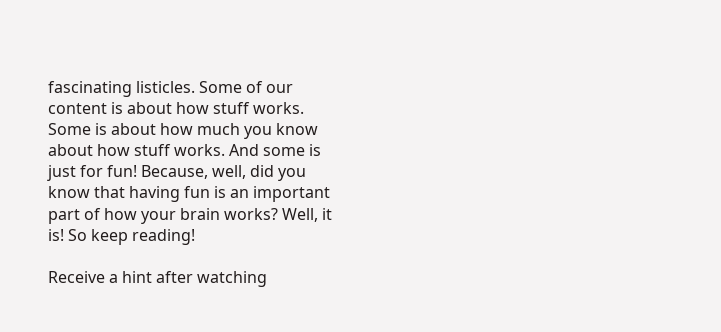fascinating listicles. Some of our content is about how stuff works. Some is about how much you know about how stuff works. And some is just for fun! Because, well, did you know that having fun is an important part of how your brain works? Well, it is! So keep reading!

Receive a hint after watching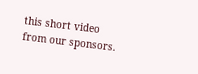this short video from our sponsors.